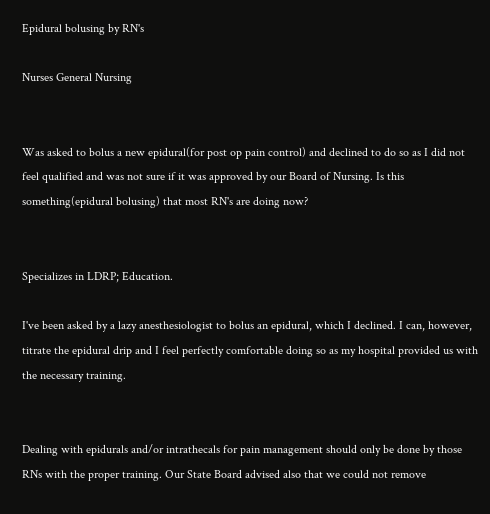Epidural bolusing by RN's

Nurses General Nursing


Was asked to bolus a new epidural(for post op pain control) and declined to do so as I did not feel qualified and was not sure if it was approved by our Board of Nursing. Is this something(epidural bolusing) that most RN's are doing now?


Specializes in LDRP; Education.

I've been asked by a lazy anesthesiologist to bolus an epidural, which I declined. I can, however, titrate the epidural drip and I feel perfectly comfortable doing so as my hospital provided us with the necessary training.


Dealing with epidurals and/or intrathecals for pain management should only be done by those RNs with the proper training. Our State Board advised also that we could not remove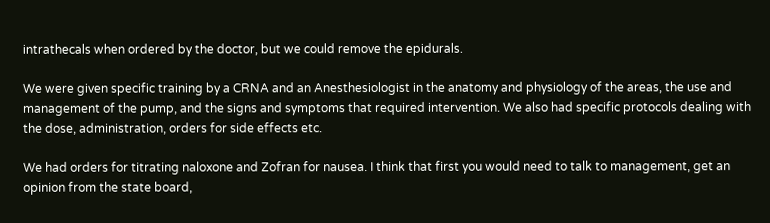intrathecals when ordered by the doctor, but we could remove the epidurals.

We were given specific training by a CRNA and an Anesthesiologist in the anatomy and physiology of the areas, the use and management of the pump, and the signs and symptoms that required intervention. We also had specific protocols dealing with the dose, administration, orders for side effects etc.

We had orders for titrating naloxone and Zofran for nausea. I think that first you would need to talk to management, get an opinion from the state board,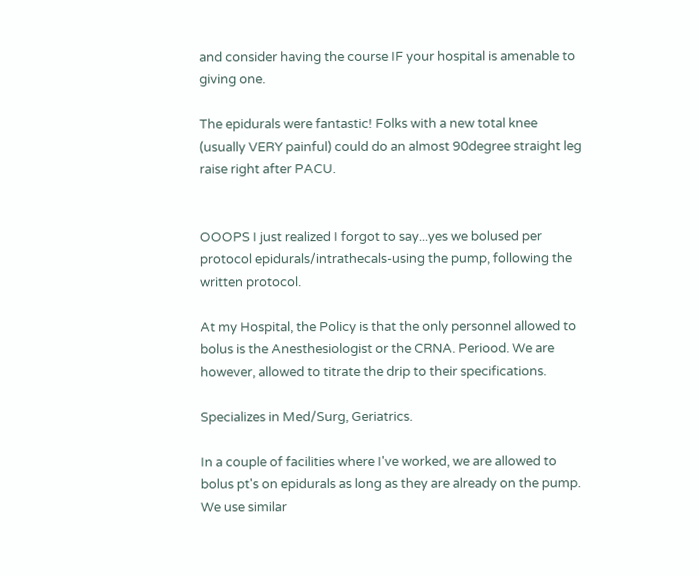and consider having the course IF your hospital is amenable to giving one.

The epidurals were fantastic! Folks with a new total knee (usually VERY painful) could do an almost 90degree straight leg raise right after PACU.


OOOPS I just realized I forgot to say...yes we bolused per protocol epidurals/intrathecals-using the pump, following the written protocol.

At my Hospital, the Policy is that the only personnel allowed to bolus is the Anesthesiologist or the CRNA. Periood. We are however, allowed to titrate the drip to their specifications.

Specializes in Med/Surg, Geriatrics.

In a couple of facilities where I've worked, we are allowed to bolus pt's on epidurals as long as they are already on the pump. We use similar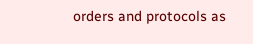orders and protocols as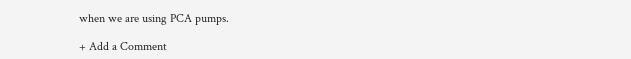when we are using PCA pumps.

+ Add a Comment